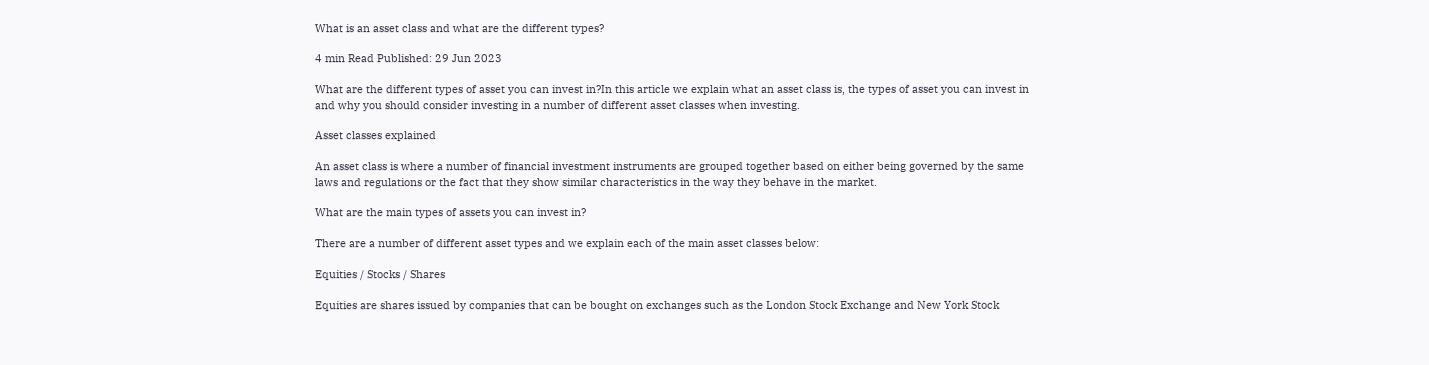What is an asset class and what are the different types?

4 min Read Published: 29 Jun 2023

What are the different types of asset you can invest in?In this article we explain what an asset class is, the types of asset you can invest in and why you should consider investing in a number of different asset classes when investing.

Asset classes explained

An asset class is where a number of financial investment instruments are grouped together based on either being governed by the same laws and regulations or the fact that they show similar characteristics in the way they behave in the market.

What are the main types of assets you can invest in?

There are a number of different asset types and we explain each of the main asset classes below:

Equities / Stocks / Shares

Equities are shares issued by companies that can be bought on exchanges such as the London Stock Exchange and New York Stock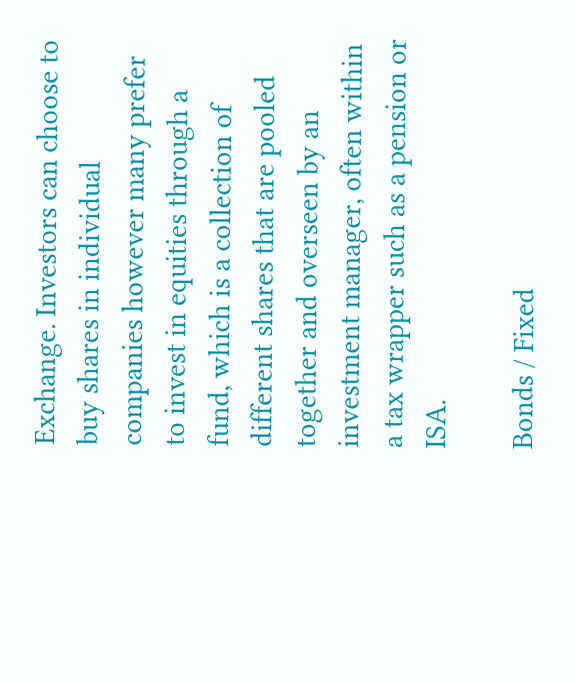Exchange. Investors can choose to buy shares in individual companies however many prefer to invest in equities through a fund, which is a collection of different shares that are pooled together and overseen by an investment manager, often within a tax wrapper such as a pension or ISA.

Bonds / Fixed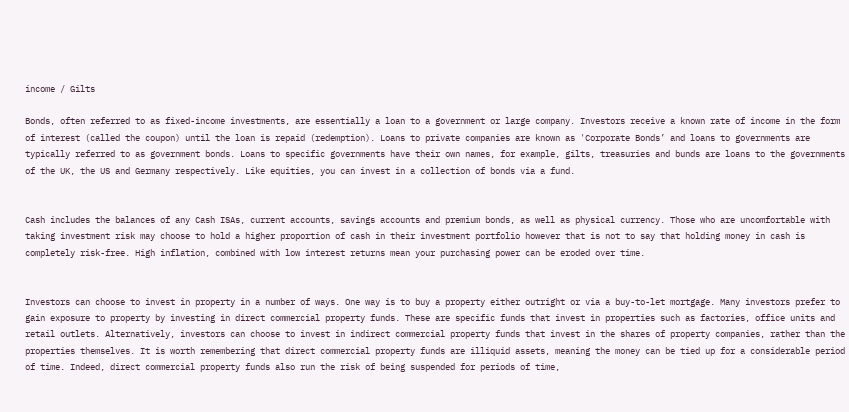income / Gilts

Bonds, often referred to as fixed-income investments, are essentially a loan to a government or large company. Investors receive a known rate of income in the form of interest (called the coupon) until the loan is repaid (redemption). Loans to private companies are known as 'Corporate Bonds’ and loans to governments are typically referred to as government bonds. Loans to specific governments have their own names, for example, gilts, treasuries and bunds are loans to the governments of the UK, the US and Germany respectively. Like equities, you can invest in a collection of bonds via a fund.


Cash includes the balances of any Cash ISAs, current accounts, savings accounts and premium bonds, as well as physical currency. Those who are uncomfortable with taking investment risk may choose to hold a higher proportion of cash in their investment portfolio however that is not to say that holding money in cash is completely risk-free. High inflation, combined with low interest returns mean your purchasing power can be eroded over time.


Investors can choose to invest in property in a number of ways. One way is to buy a property either outright or via a buy-to-let mortgage. Many investors prefer to gain exposure to property by investing in direct commercial property funds. These are specific funds that invest in properties such as factories, office units and retail outlets. Alternatively, investors can choose to invest in indirect commercial property funds that invest in the shares of property companies, rather than the properties themselves. It is worth remembering that direct commercial property funds are illiquid assets, meaning the money can be tied up for a considerable period of time. Indeed, direct commercial property funds also run the risk of being suspended for periods of time,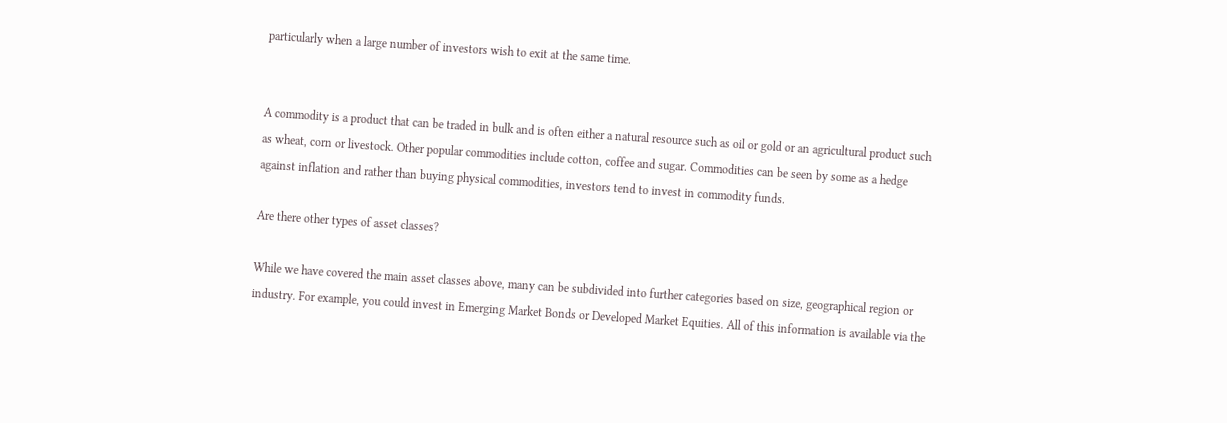particularly when a large number of investors wish to exit at the same time.


A commodity is a product that can be traded in bulk and is often either a natural resource such as oil or gold or an agricultural product such as wheat, corn or livestock. Other popular commodities include cotton, coffee and sugar. Commodities can be seen by some as a hedge against inflation and rather than buying physical commodities, investors tend to invest in commodity funds.

Are there other types of asset classes?

While we have covered the main asset classes above, many can be subdivided into further categories based on size, geographical region or industry. For example, you could invest in Emerging Market Bonds or Developed Market Equities. All of this information is available via the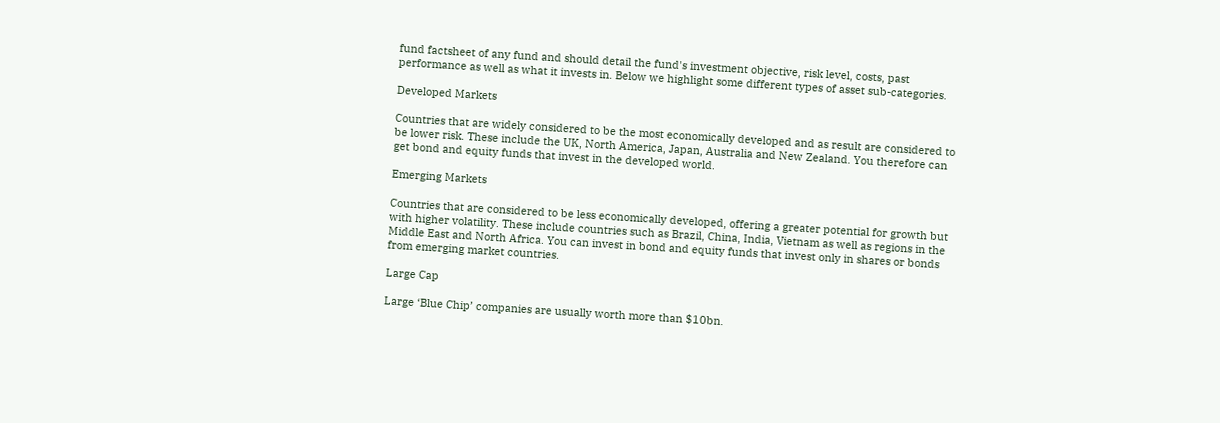fund factsheet of any fund and should detail the fund's investment objective, risk level, costs, past performance as well as what it invests in. Below we highlight some different types of asset sub-categories.

Developed Markets

Countries that are widely considered to be the most economically developed and as result are considered to be lower risk. These include the UK, North America, Japan, Australia and New Zealand. You therefore can get bond and equity funds that invest in the developed world.

Emerging Markets

Countries that are considered to be less economically developed, offering a greater potential for growth but with higher volatility. These include countries such as Brazil, China, India, Vietnam as well as regions in the Middle East and North Africa. You can invest in bond and equity funds that invest only in shares or bonds from emerging market countries.

Large Cap

Large ‘Blue Chip’ companies are usually worth more than $10bn.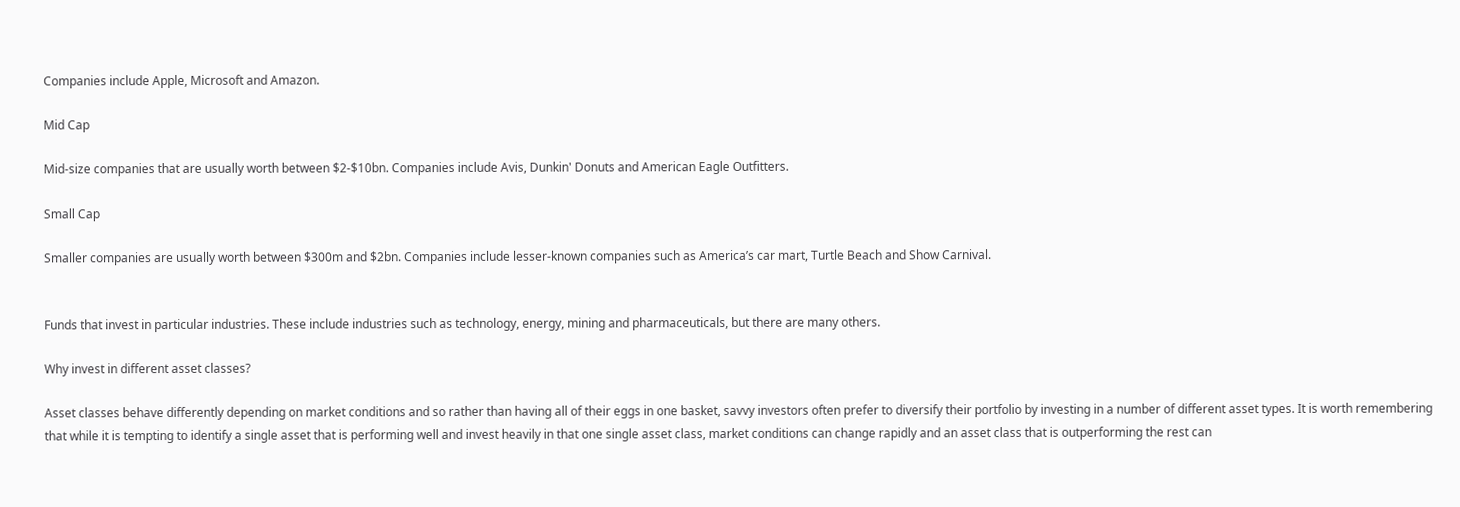Companies include Apple, Microsoft and Amazon.

Mid Cap

Mid-size companies that are usually worth between $2-$10bn. Companies include Avis, Dunkin' Donuts and American Eagle Outfitters.

Small Cap

Smaller companies are usually worth between $300m and $2bn. Companies include lesser-known companies such as America’s car mart, Turtle Beach and Show Carnival.


Funds that invest in particular industries. These include industries such as technology, energy, mining and pharmaceuticals, but there are many others.

Why invest in different asset classes?

Asset classes behave differently depending on market conditions and so rather than having all of their eggs in one basket, savvy investors often prefer to diversify their portfolio by investing in a number of different asset types. It is worth remembering that while it is tempting to identify a single asset that is performing well and invest heavily in that one single asset class, market conditions can change rapidly and an asset class that is outperforming the rest can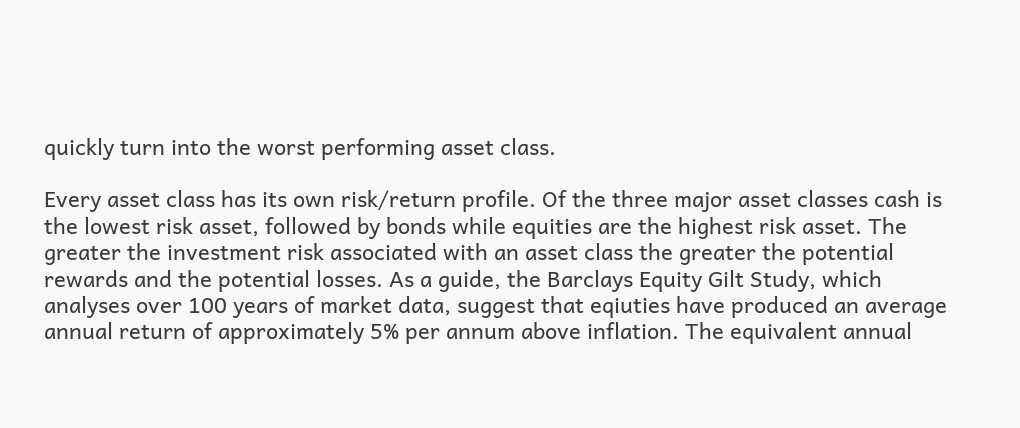quickly turn into the worst performing asset class.

Every asset class has its own risk/return profile. Of the three major asset classes cash is the lowest risk asset, followed by bonds while equities are the highest risk asset. The greater the investment risk associated with an asset class the greater the potential rewards and the potential losses. As a guide, the Barclays Equity Gilt Study, which analyses over 100 years of market data, suggest that eqiuties have produced an average annual return of approximately 5% per annum above inflation. The equivalent annual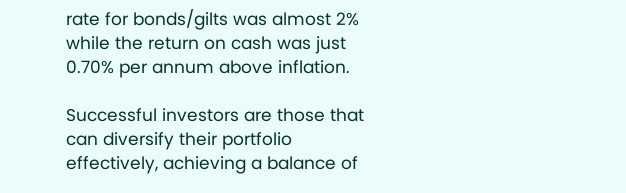rate for bonds/gilts was almost 2% while the return on cash was just 0.70% per annum above inflation.

Successful investors are those that can diversify their portfolio effectively, achieving a balance of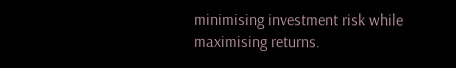minimising investment risk while maximising returns.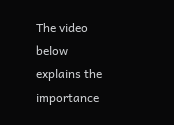The video below explains the importance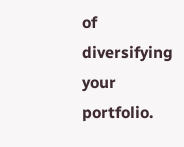of diversifying your portfolio.